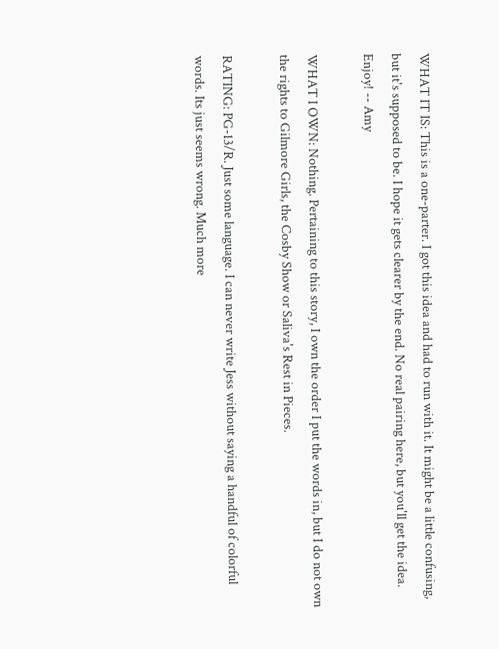WHAT IT IS: This is a one-parter. I got this idea and had to run with it. It might be a little confusing, but it's supposed to be. I hope it gets clearer by the end. No real pairing here, but you'll get the idea. Enjoy! -- Amy

WHAT I OWN: Nothing. Pertaining to this story, I own the order I put the words in, but I do not own the rights to Gilmore Girls, the Cosby Show or Saliva's Rest in Pieces.

RATING: PG-13/R. Just some language. I can never write Jess without saying a handful of colorful words. Its just seems wrong. Much more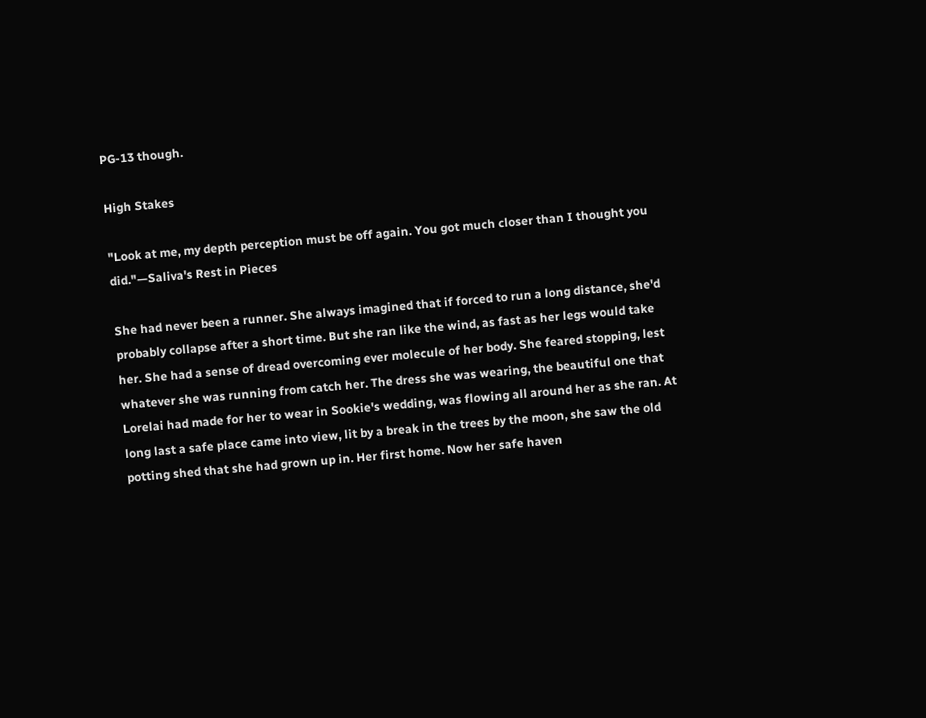PG-13 though.

High Stakes

"Look at me, my depth perception must be off again. You got much closer than I thought you did."—Saliva's Rest in Pieces

She had never been a runner. She always imagined that if forced to run a long distance, she'd probably collapse after a short time. But she ran like the wind, as fast as her legs would take her. She had a sense of dread overcoming ever molecule of her body. She feared stopping, lest whatever she was running from catch her. The dress she was wearing, the beautiful one that Lorelai had made for her to wear in Sookie's wedding, was flowing all around her as she ran. At long last a safe place came into view, lit by a break in the trees by the moon, she saw the old potting shed that she had grown up in. Her first home. Now her safe haven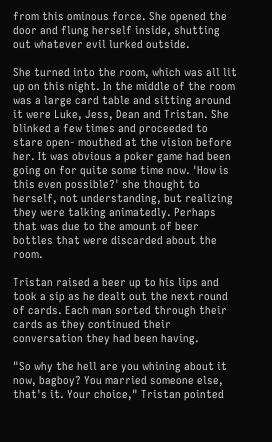from this ominous force. She opened the door and flung herself inside, shutting out whatever evil lurked outside.

She turned into the room, which was all lit up on this night. In the middle of the room was a large card table and sitting around it were Luke, Jess, Dean and Tristan. She blinked a few times and proceeded to stare open- mouthed at the vision before her. It was obvious a poker game had been going on for quite some time now. 'How is this even possible?' she thought to herself, not understanding, but realizing they were talking animatedly. Perhaps that was due to the amount of beer bottles that were discarded about the room.

Tristan raised a beer up to his lips and took a sip as he dealt out the next round of cards. Each man sorted through their cards as they continued their conversation they had been having.

"So why the hell are you whining about it now, bagboy? You married someone else, that's it. Your choice," Tristan pointed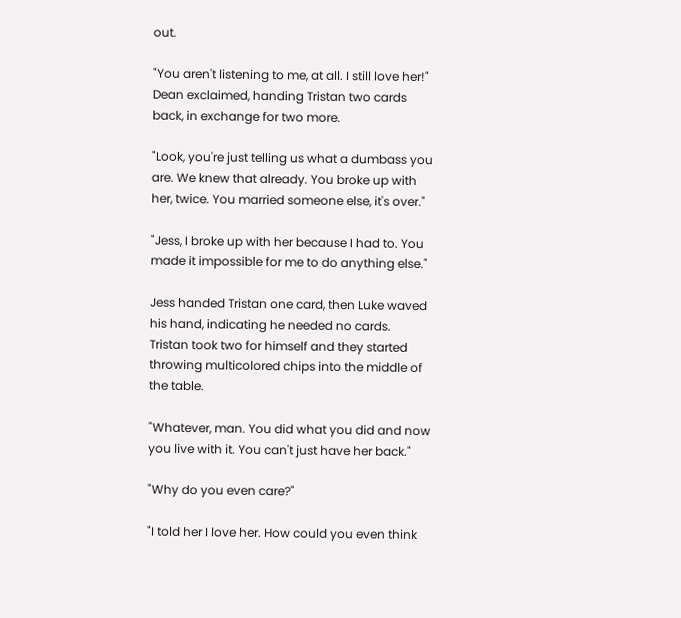out.

"You aren't listening to me, at all. I still love her!" Dean exclaimed, handing Tristan two cards back, in exchange for two more.

"Look, you're just telling us what a dumbass you are. We knew that already. You broke up with her, twice. You married someone else, it's over."

"Jess, I broke up with her because I had to. You made it impossible for me to do anything else."

Jess handed Tristan one card, then Luke waved his hand, indicating he needed no cards. Tristan took two for himself and they started throwing multicolored chips into the middle of the table.

"Whatever, man. You did what you did and now you live with it. You can't just have her back."

"Why do you even care?"

"I told her I love her. How could you even think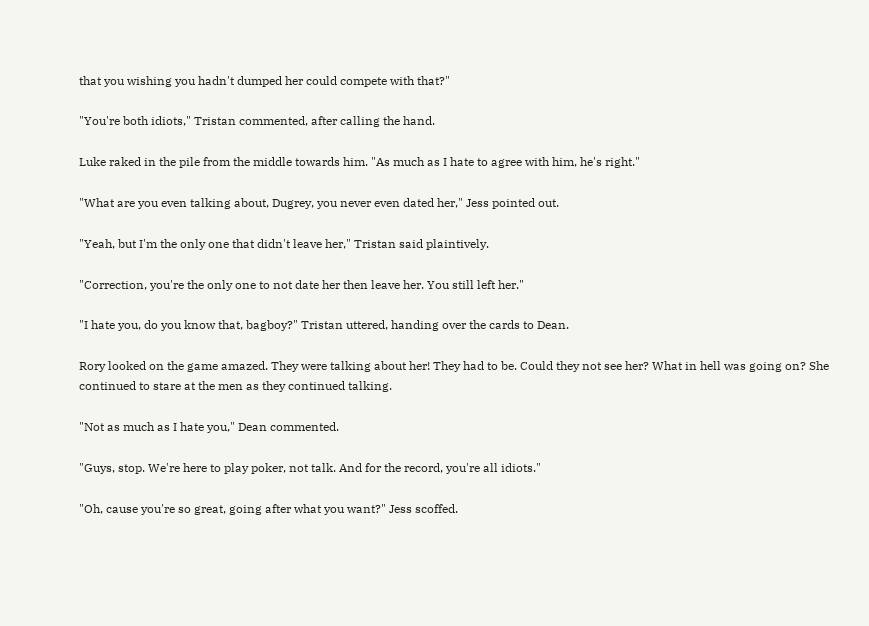that you wishing you hadn't dumped her could compete with that?"

"You're both idiots," Tristan commented, after calling the hand.

Luke raked in the pile from the middle towards him. "As much as I hate to agree with him, he's right."

"What are you even talking about, Dugrey, you never even dated her," Jess pointed out.

"Yeah, but I'm the only one that didn't leave her," Tristan said plaintively.

"Correction, you're the only one to not date her then leave her. You still left her."

"I hate you, do you know that, bagboy?" Tristan uttered, handing over the cards to Dean.

Rory looked on the game amazed. They were talking about her! They had to be. Could they not see her? What in hell was going on? She continued to stare at the men as they continued talking.

"Not as much as I hate you," Dean commented.

"Guys, stop. We're here to play poker, not talk. And for the record, you're all idiots."

"Oh, cause you're so great, going after what you want?" Jess scoffed.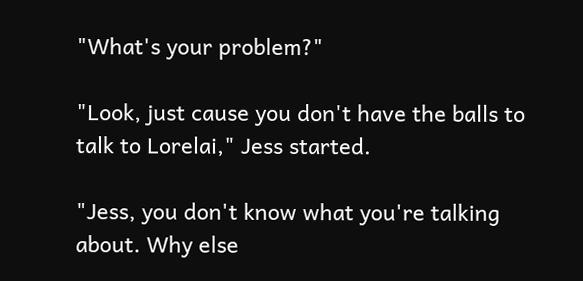"What's your problem?"

"Look, just cause you don't have the balls to talk to Lorelai," Jess started.

"Jess, you don't know what you're talking about. Why else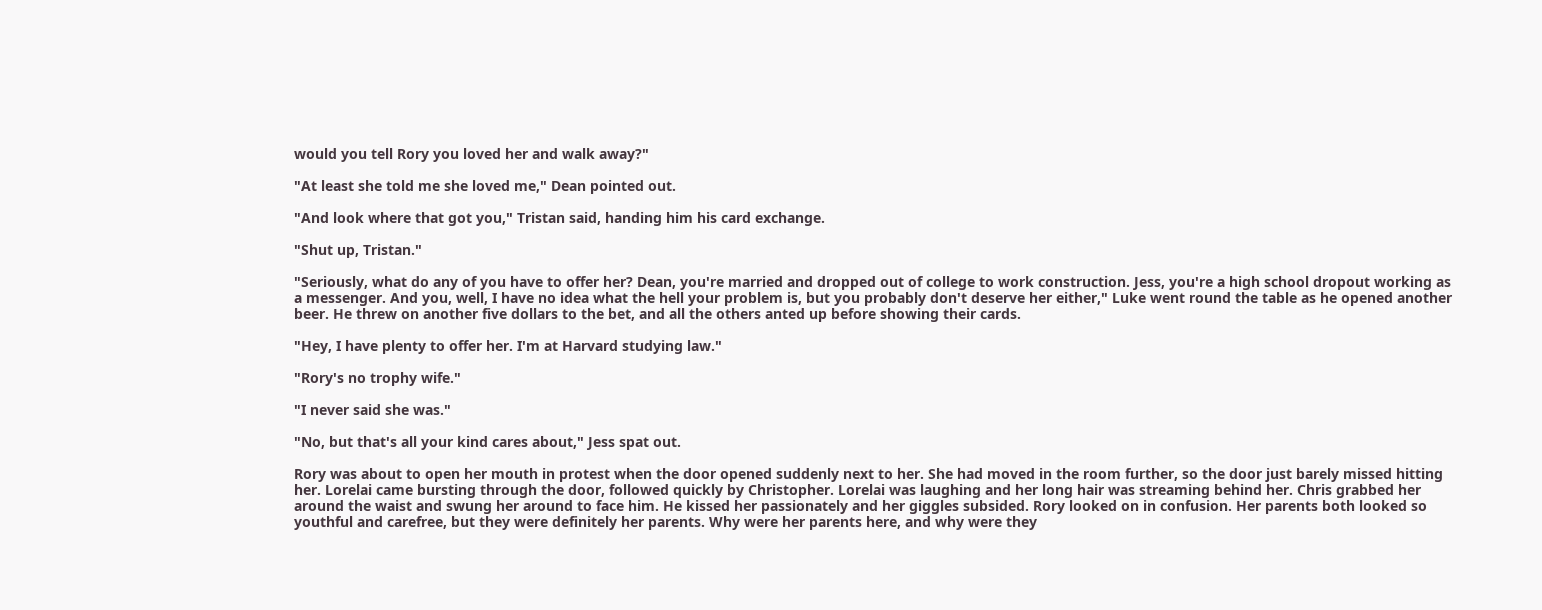would you tell Rory you loved her and walk away?"

"At least she told me she loved me," Dean pointed out.

"And look where that got you," Tristan said, handing him his card exchange.

"Shut up, Tristan."

"Seriously, what do any of you have to offer her? Dean, you're married and dropped out of college to work construction. Jess, you're a high school dropout working as a messenger. And you, well, I have no idea what the hell your problem is, but you probably don't deserve her either," Luke went round the table as he opened another beer. He threw on another five dollars to the bet, and all the others anted up before showing their cards.

"Hey, I have plenty to offer her. I'm at Harvard studying law."

"Rory's no trophy wife."

"I never said she was."

"No, but that's all your kind cares about," Jess spat out.

Rory was about to open her mouth in protest when the door opened suddenly next to her. She had moved in the room further, so the door just barely missed hitting her. Lorelai came bursting through the door, followed quickly by Christopher. Lorelai was laughing and her long hair was streaming behind her. Chris grabbed her around the waist and swung her around to face him. He kissed her passionately and her giggles subsided. Rory looked on in confusion. Her parents both looked so youthful and carefree, but they were definitely her parents. Why were her parents here, and why were they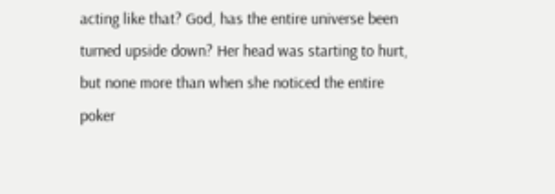acting like that? God, has the entire universe been turned upside down? Her head was starting to hurt, but none more than when she noticed the entire poker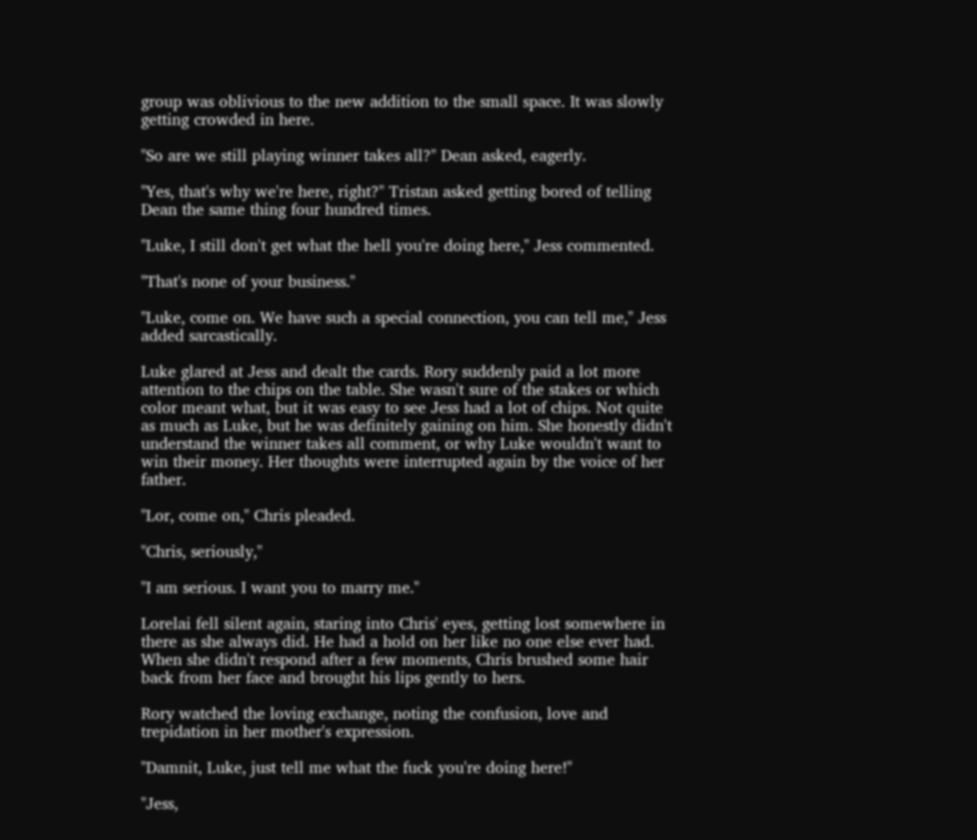group was oblivious to the new addition to the small space. It was slowly getting crowded in here.

"So are we still playing winner takes all?" Dean asked, eagerly.

"Yes, that's why we're here, right?" Tristan asked getting bored of telling Dean the same thing four hundred times.

"Luke, I still don't get what the hell you're doing here," Jess commented.

"That's none of your business."

"Luke, come on. We have such a special connection, you can tell me," Jess added sarcastically.

Luke glared at Jess and dealt the cards. Rory suddenly paid a lot more attention to the chips on the table. She wasn't sure of the stakes or which color meant what, but it was easy to see Jess had a lot of chips. Not quite as much as Luke, but he was definitely gaining on him. She honestly didn't understand the winner takes all comment, or why Luke wouldn't want to win their money. Her thoughts were interrupted again by the voice of her father.

"Lor, come on," Chris pleaded.

"Chris, seriously,"

"I am serious. I want you to marry me."

Lorelai fell silent again, staring into Chris' eyes, getting lost somewhere in there as she always did. He had a hold on her like no one else ever had. When she didn't respond after a few moments, Chris brushed some hair back from her face and brought his lips gently to hers.

Rory watched the loving exchange, noting the confusion, love and trepidation in her mother's expression.

"Damnit, Luke, just tell me what the fuck you're doing here!"

"Jess,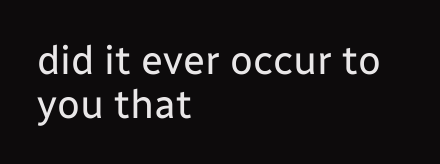did it ever occur to you that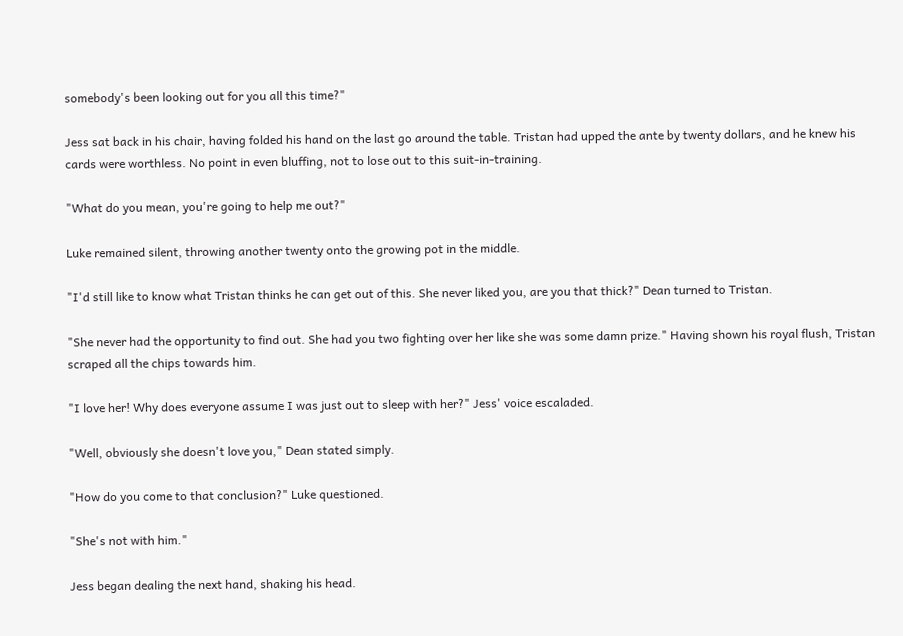somebody's been looking out for you all this time?"

Jess sat back in his chair, having folded his hand on the last go around the table. Tristan had upped the ante by twenty dollars, and he knew his cards were worthless. No point in even bluffing, not to lose out to this suit-in-training.

"What do you mean, you're going to help me out?"

Luke remained silent, throwing another twenty onto the growing pot in the middle.

"I'd still like to know what Tristan thinks he can get out of this. She never liked you, are you that thick?" Dean turned to Tristan.

"She never had the opportunity to find out. She had you two fighting over her like she was some damn prize." Having shown his royal flush, Tristan scraped all the chips towards him.

"I love her! Why does everyone assume I was just out to sleep with her?" Jess' voice escaladed.

"Well, obviously she doesn't love you," Dean stated simply.

"How do you come to that conclusion?" Luke questioned.

"She's not with him."

Jess began dealing the next hand, shaking his head.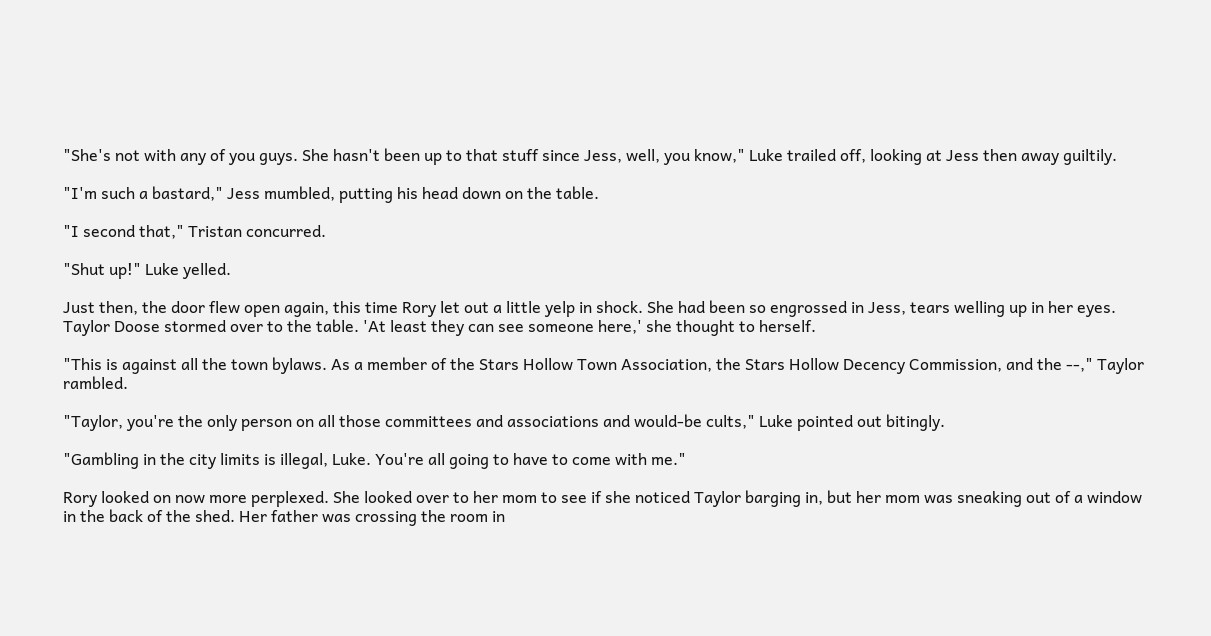"She's not with any of you guys. She hasn't been up to that stuff since Jess, well, you know," Luke trailed off, looking at Jess then away guiltily.

"I'm such a bastard," Jess mumbled, putting his head down on the table.

"I second that," Tristan concurred.

"Shut up!" Luke yelled.

Just then, the door flew open again, this time Rory let out a little yelp in shock. She had been so engrossed in Jess, tears welling up in her eyes. Taylor Doose stormed over to the table. 'At least they can see someone here,' she thought to herself.

"This is against all the town bylaws. As a member of the Stars Hollow Town Association, the Stars Hollow Decency Commission, and the --," Taylor rambled.

"Taylor, you're the only person on all those committees and associations and would-be cults," Luke pointed out bitingly.

"Gambling in the city limits is illegal, Luke. You're all going to have to come with me."

Rory looked on now more perplexed. She looked over to her mom to see if she noticed Taylor barging in, but her mom was sneaking out of a window in the back of the shed. Her father was crossing the room in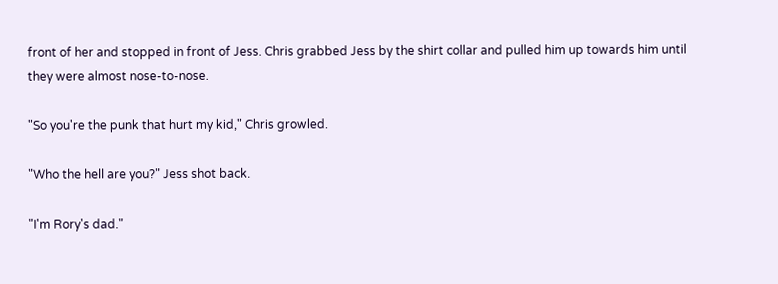front of her and stopped in front of Jess. Chris grabbed Jess by the shirt collar and pulled him up towards him until they were almost nose-to-nose.

"So you're the punk that hurt my kid," Chris growled.

"Who the hell are you?" Jess shot back.

"I'm Rory's dad."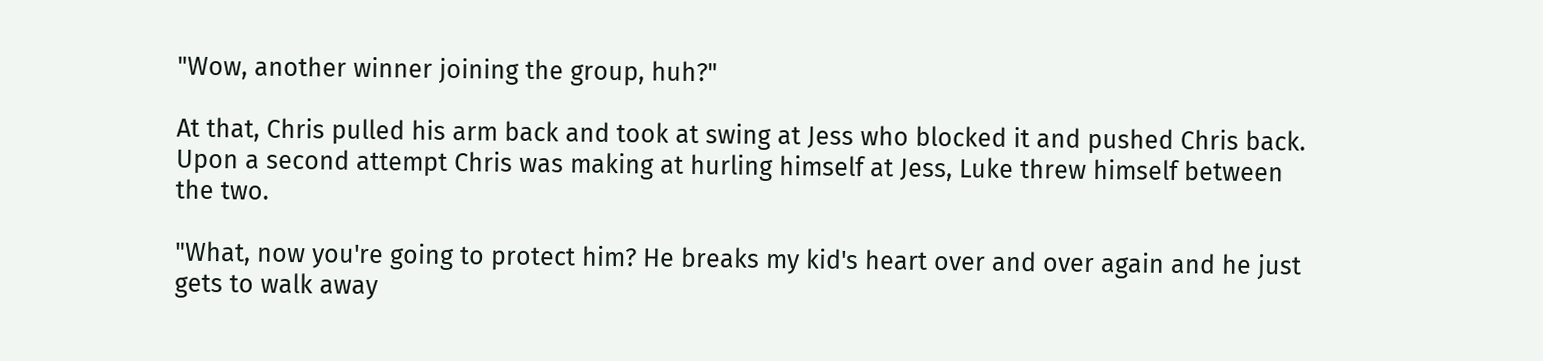"Wow, another winner joining the group, huh?"

At that, Chris pulled his arm back and took at swing at Jess who blocked it and pushed Chris back. Upon a second attempt Chris was making at hurling himself at Jess, Luke threw himself between the two.

"What, now you're going to protect him? He breaks my kid's heart over and over again and he just gets to walk away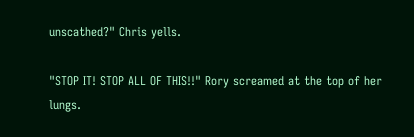unscathed?" Chris yells.

"STOP IT! STOP ALL OF THIS!!" Rory screamed at the top of her lungs.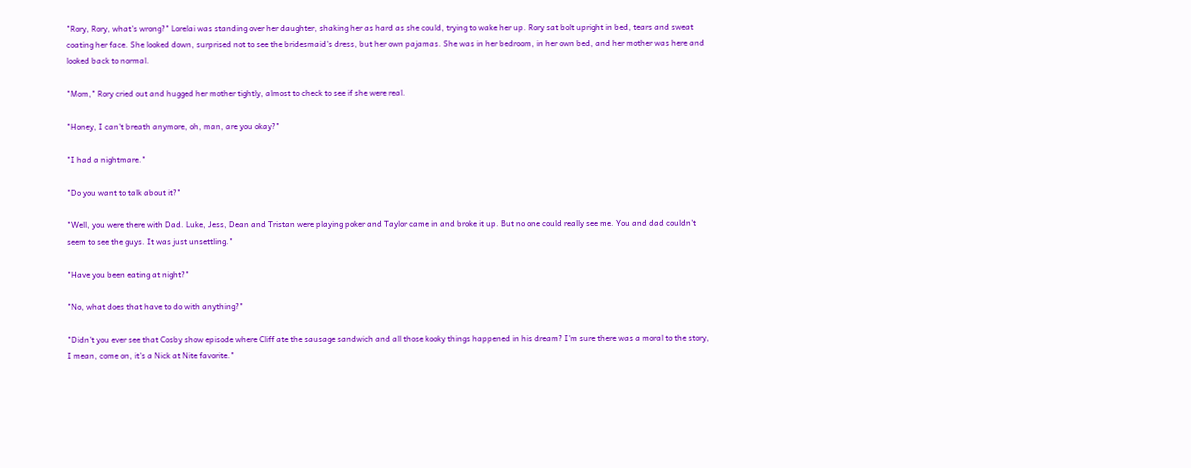"Rory, Rory, what's wrong?" Lorelai was standing over her daughter, shaking her as hard as she could, trying to wake her up. Rory sat bolt upright in bed, tears and sweat coating her face. She looked down, surprised not to see the bridesmaid's dress, but her own pajamas. She was in her bedroom, in her own bed, and her mother was here and looked back to normal.

"Mom," Rory cried out and hugged her mother tightly, almost to check to see if she were real.

"Honey, I can't breath anymore, oh, man, are you okay?"

"I had a nightmare."

"Do you want to talk about it?"

"Well, you were there with Dad. Luke, Jess, Dean and Tristan were playing poker and Taylor came in and broke it up. But no one could really see me. You and dad couldn't seem to see the guys. It was just unsettling."

"Have you been eating at night?"

"No, what does that have to do with anything?"

"Didn't you ever see that Cosby show episode where Cliff ate the sausage sandwich and all those kooky things happened in his dream? I'm sure there was a moral to the story, I mean, come on, it's a Nick at Nite favorite."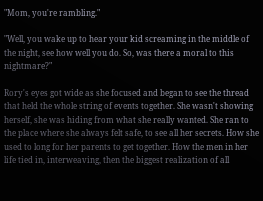"Mom, you're rambling."

"Well, you wake up to hear your kid screaming in the middle of the night, see how well you do. So, was there a moral to this nightmare?"

Rory's eyes got wide as she focused and began to see the thread that held the whole string of events together. She wasn't showing herself, she was hiding from what she really wanted. She ran to the place where she always felt safe, to see all her secrets. How she used to long for her parents to get together. How the men in her life tied in, interweaving, then the biggest realization of all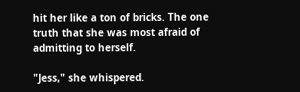hit her like a ton of bricks. The one truth that she was most afraid of admitting to herself.

"Jess," she whispered.